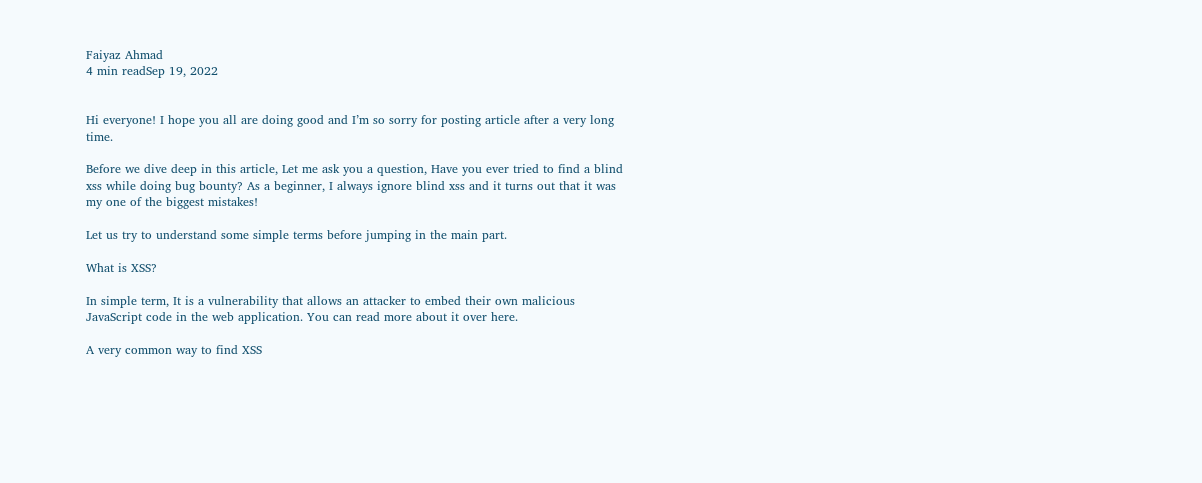Faiyaz Ahmad
4 min readSep 19, 2022


Hi everyone! I hope you all are doing good and I’m so sorry for posting article after a very long time.

Before we dive deep in this article, Let me ask you a question, Have you ever tried to find a blind xss while doing bug bounty? As a beginner, I always ignore blind xss and it turns out that it was my one of the biggest mistakes!

Let us try to understand some simple terms before jumping in the main part.

What is XSS?

In simple term, It is a vulnerability that allows an attacker to embed their own malicious JavaScript code in the web application. You can read more about it over here.

A very common way to find XSS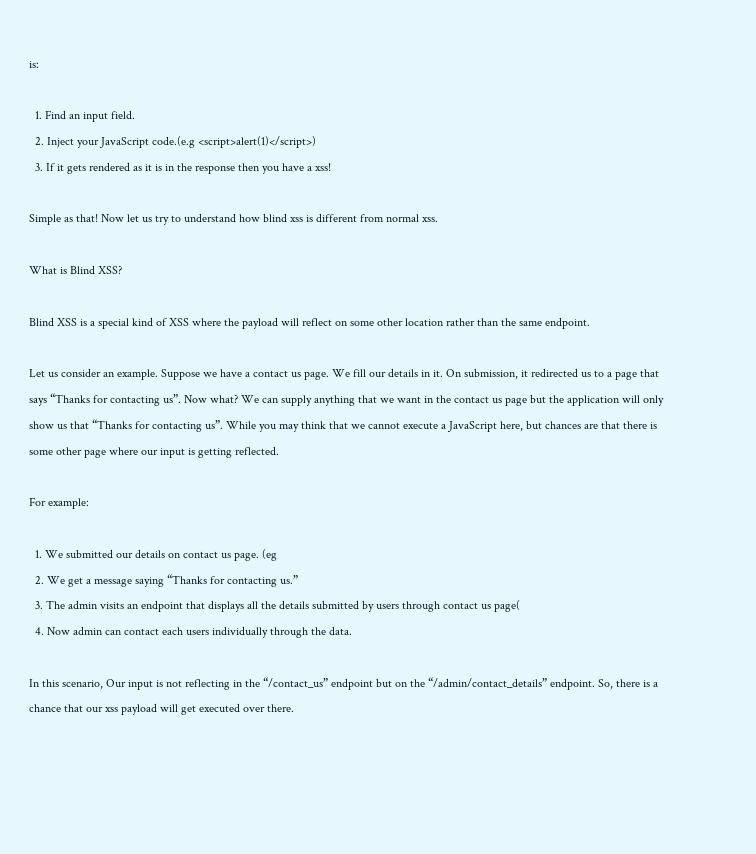is:

  1. Find an input field.
  2. Inject your JavaScript code.(e.g <script>alert(1)</script>)
  3. If it gets rendered as it is in the response then you have a xss!

Simple as that! Now let us try to understand how blind xss is different from normal xss.

What is Blind XSS?

Blind XSS is a special kind of XSS where the payload will reflect on some other location rather than the same endpoint.

Let us consider an example. Suppose we have a contact us page. We fill our details in it. On submission, it redirected us to a page that says “Thanks for contacting us”. Now what? We can supply anything that we want in the contact us page but the application will only show us that “Thanks for contacting us”. While you may think that we cannot execute a JavaScript here, but chances are that there is some other page where our input is getting reflected.

For example:

  1. We submitted our details on contact us page. (eg
  2. We get a message saying “Thanks for contacting us.”
  3. The admin visits an endpoint that displays all the details submitted by users through contact us page(
  4. Now admin can contact each users individually through the data.

In this scenario, Our input is not reflecting in the “/contact_us” endpoint but on the “/admin/contact_details” endpoint. So, there is a chance that our xss payload will get executed over there.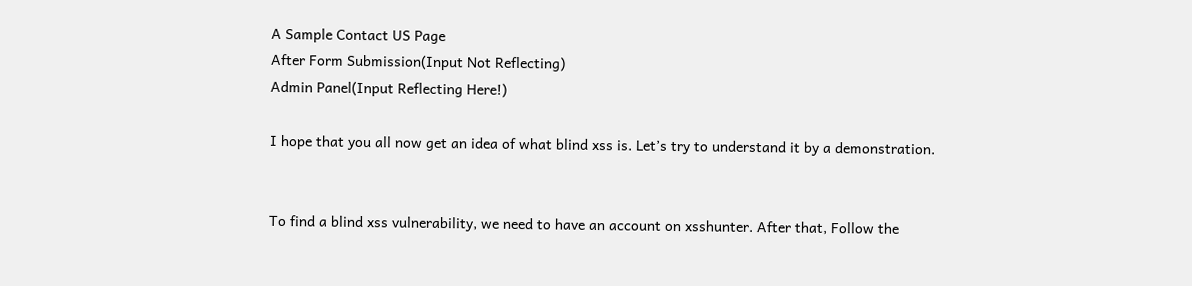A Sample Contact US Page
After Form Submission(Input Not Reflecting)
Admin Panel(Input Reflecting Here!)

I hope that you all now get an idea of what blind xss is. Let’s try to understand it by a demonstration.


To find a blind xss vulnerability, we need to have an account on xsshunter. After that, Follow the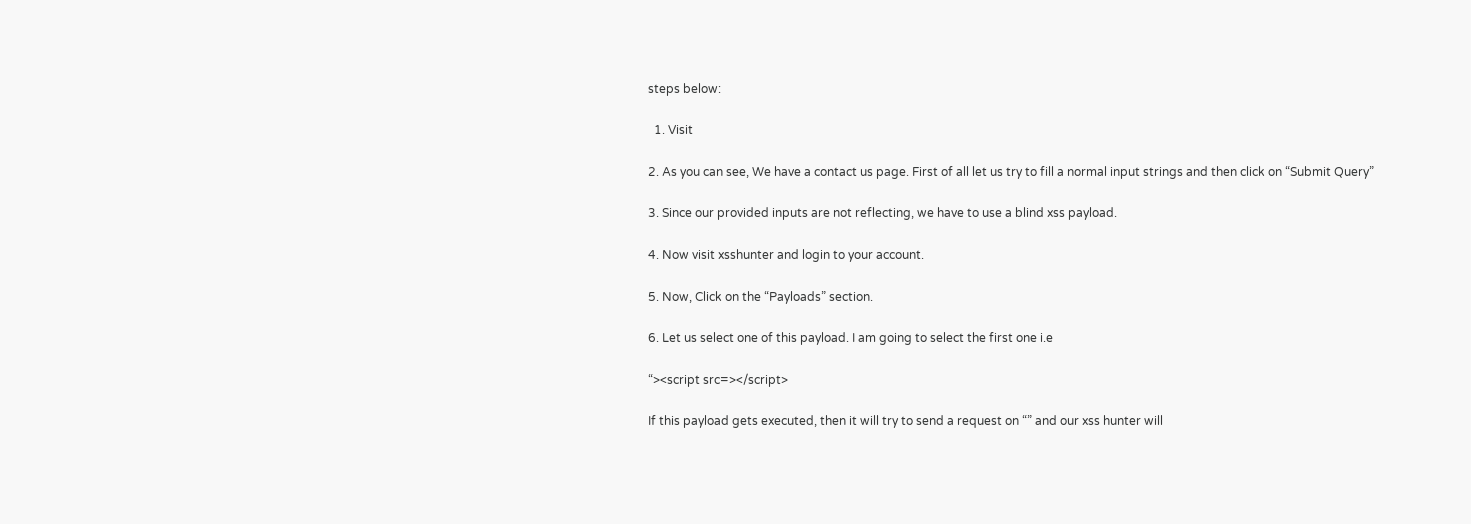steps below:

  1. Visit

2. As you can see, We have a contact us page. First of all let us try to fill a normal input strings and then click on “Submit Query”

3. Since our provided inputs are not reflecting, we have to use a blind xss payload.

4. Now visit xsshunter and login to your account.

5. Now, Click on the “Payloads” section.

6. Let us select one of this payload. I am going to select the first one i.e

“><script src=></script>

If this payload gets executed, then it will try to send a request on “” and our xss hunter will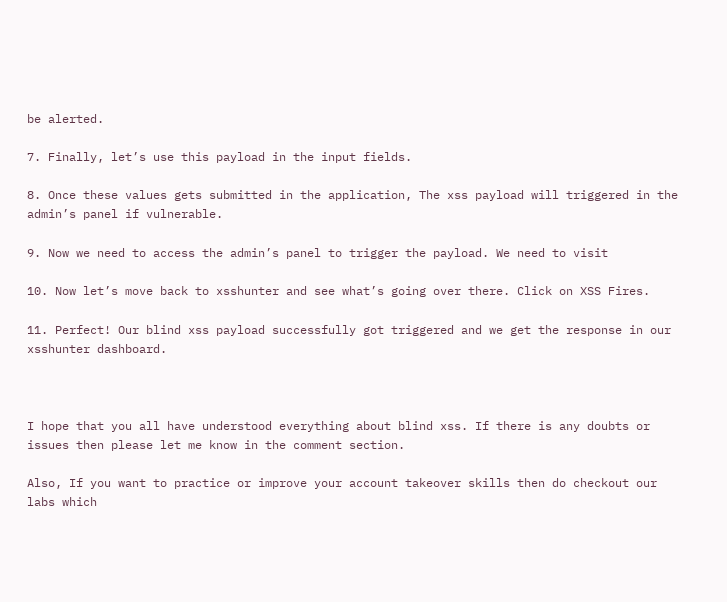be alerted.

7. Finally, let’s use this payload in the input fields.

8. Once these values gets submitted in the application, The xss payload will triggered in the admin’s panel if vulnerable.

9. Now we need to access the admin’s panel to trigger the payload. We need to visit

10. Now let’s move back to xsshunter and see what’s going over there. Click on XSS Fires.

11. Perfect! Our blind xss payload successfully got triggered and we get the response in our xsshunter dashboard.



I hope that you all have understood everything about blind xss. If there is any doubts or issues then please let me know in the comment section.

Also, If you want to practice or improve your account takeover skills then do checkout our labs which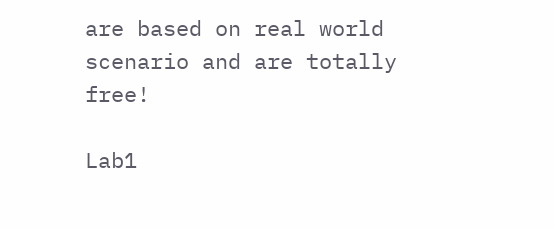are based on real world scenario and are totally free!

Lab1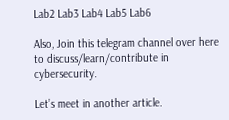Lab2 Lab3 Lab4 Lab5 Lab6

Also, Join this telegram channel over here to discuss/learn/contribute in cybersecurity.

Let’s meet in another article.